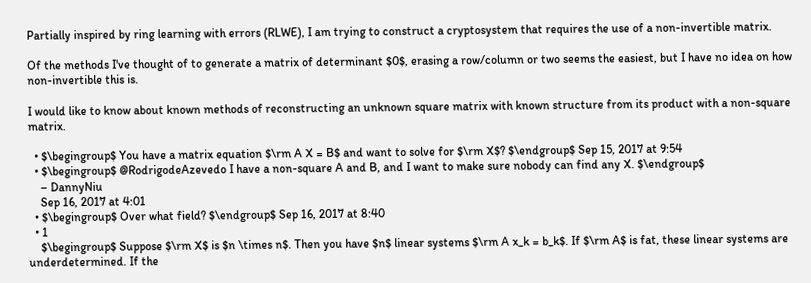Partially inspired by ring learning with errors (RLWE), I am trying to construct a cryptosystem that requires the use of a non-invertible matrix.

Of the methods I've thought of to generate a matrix of determinant $0$, erasing a row/column or two seems the easiest, but I have no idea on how non-invertible this is.

I would like to know about known methods of reconstructing an unknown square matrix with known structure from its product with a non-square matrix.

  • $\begingroup$ You have a matrix equation $\rm A X = B$ and want to solve for $\rm X$? $\endgroup$ Sep 15, 2017 at 9:54
  • $\begingroup$ @RodrigodeAzevedo I have a non-square A and B, and I want to make sure nobody can find any X. $\endgroup$
    – DannyNiu
    Sep 16, 2017 at 4:01
  • $\begingroup$ Over what field? $\endgroup$ Sep 16, 2017 at 8:40
  • 1
    $\begingroup$ Suppose $\rm X$ is $n \times n$. Then you have $n$ linear systems $\rm A x_k = b_k$. If $\rm A$ is fat, these linear systems are underdetermined. If the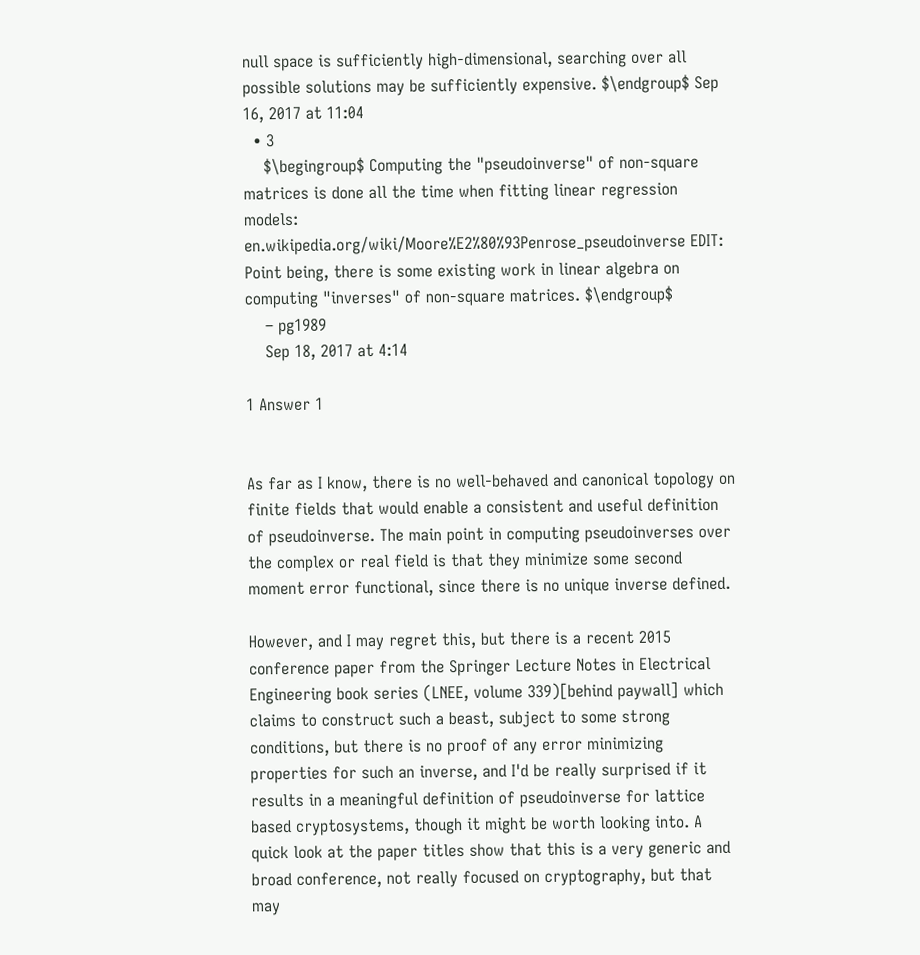null space is sufficiently high-dimensional, searching over all possible solutions may be sufficiently expensive. $\endgroup$ Sep 16, 2017 at 11:04
  • 3
    $\begingroup$ Computing the "pseudoinverse" of non-square matrices is done all the time when fitting linear regression models: en.wikipedia.org/wiki/Moore%E2%80%93Penrose_pseudoinverse EDIT: Point being, there is some existing work in linear algebra on computing "inverses" of non-square matrices. $\endgroup$
    – pg1989
    Sep 18, 2017 at 4:14

1 Answer 1


As far as I know, there is no well-behaved and canonical topology on finite fields that would enable a consistent and useful definition of pseudoinverse. The main point in computing pseudoinverses over the complex or real field is that they minimize some second moment error functional, since there is no unique inverse defined.

However, and I may regret this, but there is a recent 2015 conference paper from the Springer Lecture Notes in Electrical Engineering book series (LNEE, volume 339)[behind paywall] which claims to construct such a beast, subject to some strong conditions, but there is no proof of any error minimizing properties for such an inverse, and I'd be really surprised if it results in a meaningful definition of pseudoinverse for lattice based cryptosystems, though it might be worth looking into. A quick look at the paper titles show that this is a very generic and broad conference, not really focused on cryptography, but that may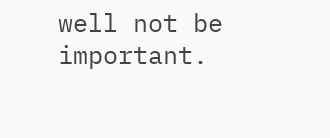well not be important.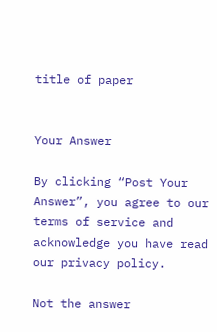title of paper


Your Answer

By clicking “Post Your Answer”, you agree to our terms of service and acknowledge you have read our privacy policy.

Not the answer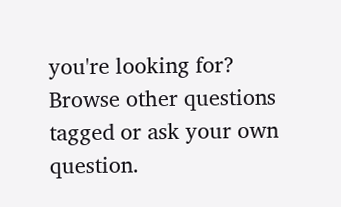you're looking for? Browse other questions tagged or ask your own question.